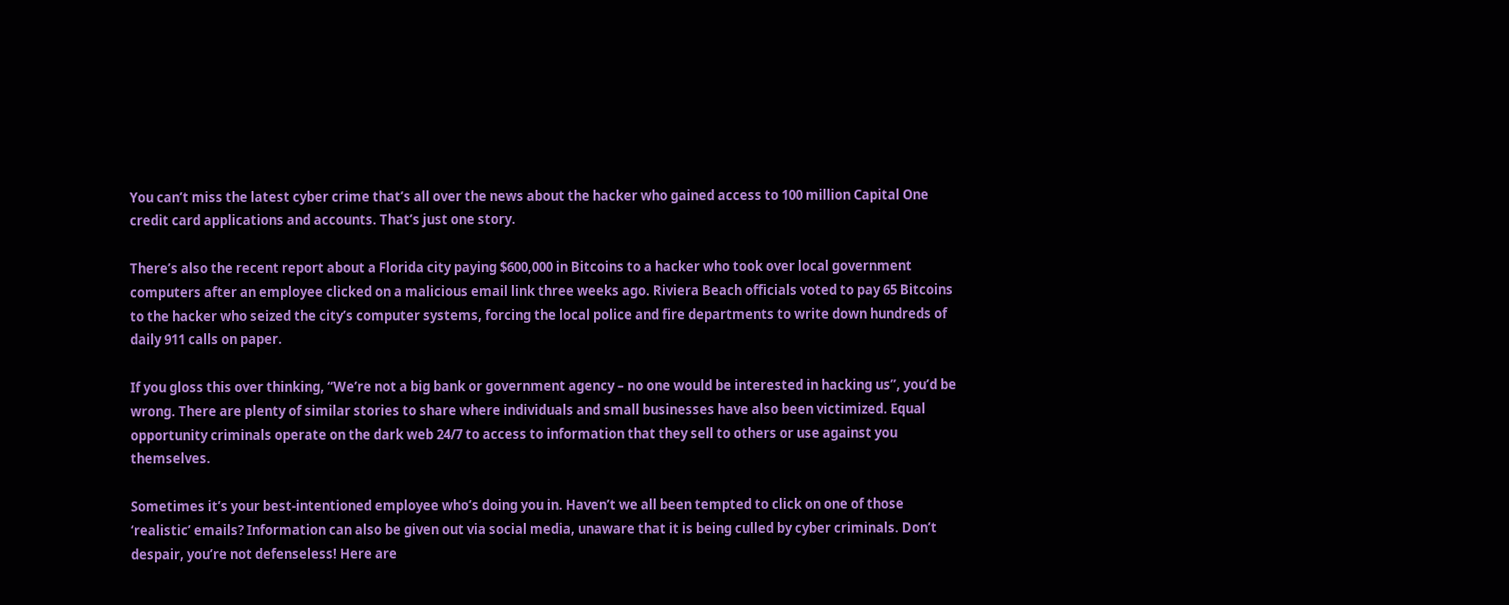You can’t miss the latest cyber crime that’s all over the news about the hacker who gained access to 100 million Capital One credit card applications and accounts. That’s just one story.

There’s also the recent report about a Florida city paying $600,000 in Bitcoins to a hacker who took over local government computers after an employee clicked on a malicious email link three weeks ago. Riviera Beach officials voted to pay 65 Bitcoins to the hacker who seized the city’s computer systems, forcing the local police and fire departments to write down hundreds of daily 911 calls on paper.

If you gloss this over thinking, “We’re not a big bank or government agency – no one would be interested in hacking us”, you’d be wrong. There are plenty of similar stories to share where individuals and small businesses have also been victimized. Equal opportunity criminals operate on the dark web 24/7 to access to information that they sell to others or use against you themselves.

Sometimes it’s your best-intentioned employee who’s doing you in. Haven’t we all been tempted to click on one of those ‘realistic’ emails? Information can also be given out via social media, unaware that it is being culled by cyber criminals. Don’t despair, you’re not defenseless! Here are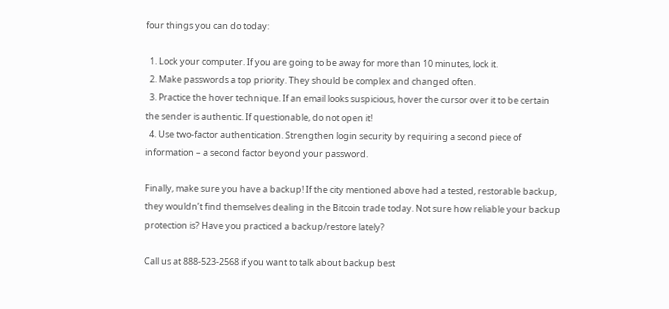four things you can do today:

  1. Lock your computer. If you are going to be away for more than 10 minutes, lock it.
  2. Make passwords a top priority. They should be complex and changed often.
  3. Practice the hover technique. If an email looks suspicious, hover the cursor over it to be certain the sender is authentic. If questionable, do not open it!
  4. Use two-factor authentication. Strengthen login security by requiring a second piece of information – a second factor beyond your password.

Finally, make sure you have a backup! If the city mentioned above had a tested, restorable backup, they wouldn’t find themselves dealing in the Bitcoin trade today. Not sure how reliable your backup protection is? Have you practiced a backup/restore lately?

Call us at 888-523-2568 if you want to talk about backup best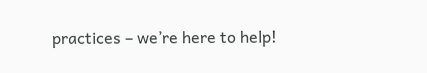practices – we’re here to help!